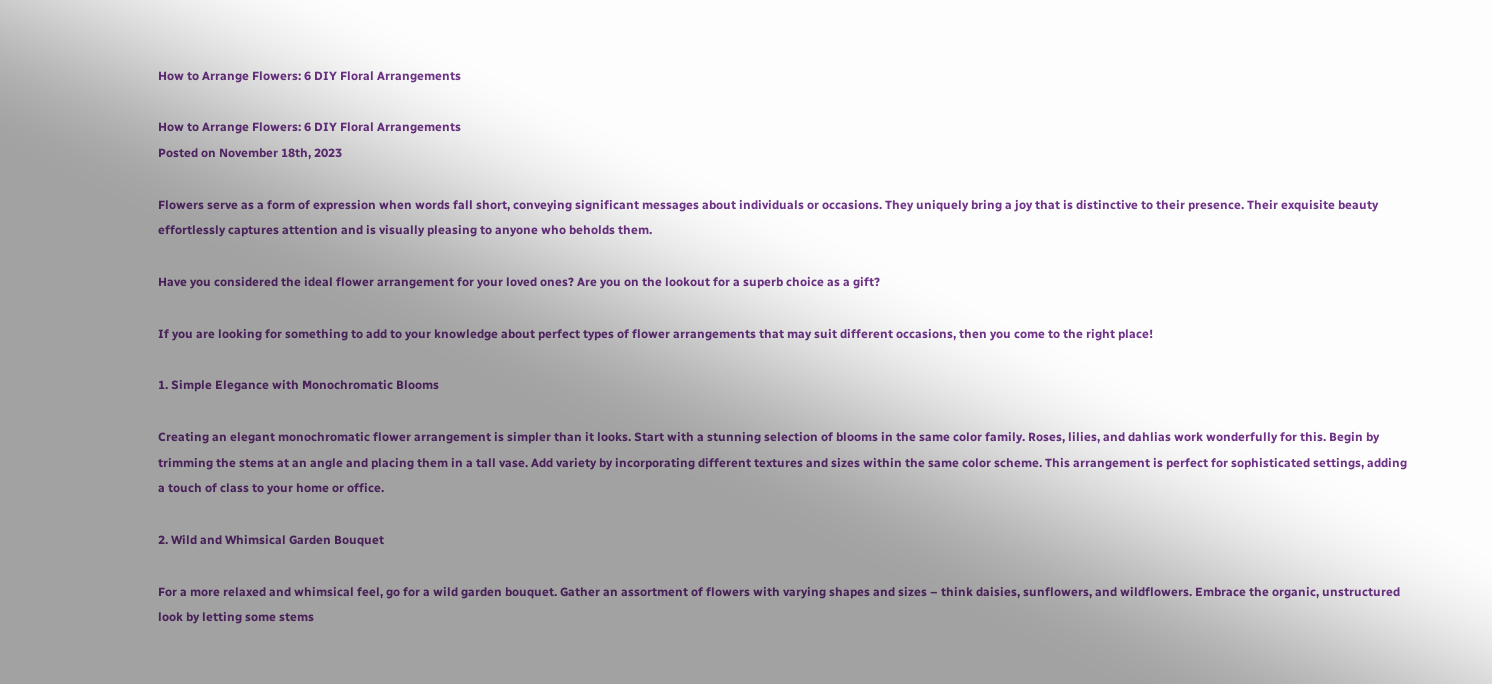How to Arrange Flowers: 6 DIY Floral Arrangements

How to Arrange Flowers: 6 DIY Floral Arrangements
Posted on November 18th, 2023

Flowers serve as a form of expression when words fall short, conveying significant messages about individuals or occasions. They uniquely bring a joy that is distinctive to their presence. Their exquisite beauty effortlessly captures attention and is visually pleasing to anyone who beholds them.

Have you considered the ideal flower arrangement for your loved ones? Are you on the lookout for a superb choice as a gift?

If you are looking for something to add to your knowledge about perfect types of flower arrangements that may suit different occasions, then you come to the right place!

1. Simple Elegance with Monochromatic Blooms

Creating an elegant monochromatic flower arrangement is simpler than it looks. Start with a stunning selection of blooms in the same color family. Roses, lilies, and dahlias work wonderfully for this. Begin by trimming the stems at an angle and placing them in a tall vase. Add variety by incorporating different textures and sizes within the same color scheme. This arrangement is perfect for sophisticated settings, adding a touch of class to your home or office.

2. Wild and Whimsical Garden Bouquet

For a more relaxed and whimsical feel, go for a wild garden bouquet. Gather an assortment of flowers with varying shapes and sizes – think daisies, sunflowers, and wildflowers. Embrace the organic, unstructured look by letting some stems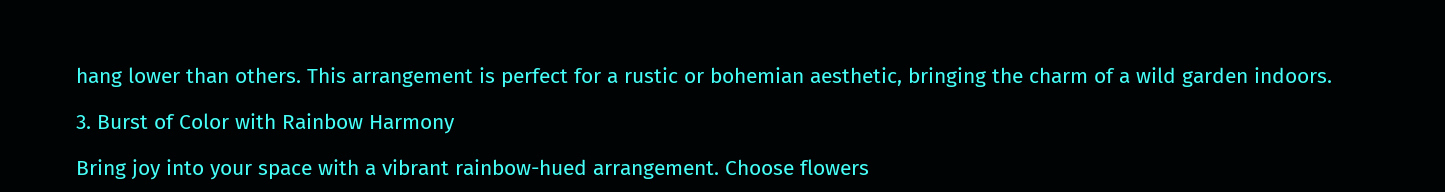hang lower than others. This arrangement is perfect for a rustic or bohemian aesthetic, bringing the charm of a wild garden indoors.

3. Burst of Color with Rainbow Harmony

Bring joy into your space with a vibrant rainbow-hued arrangement. Choose flowers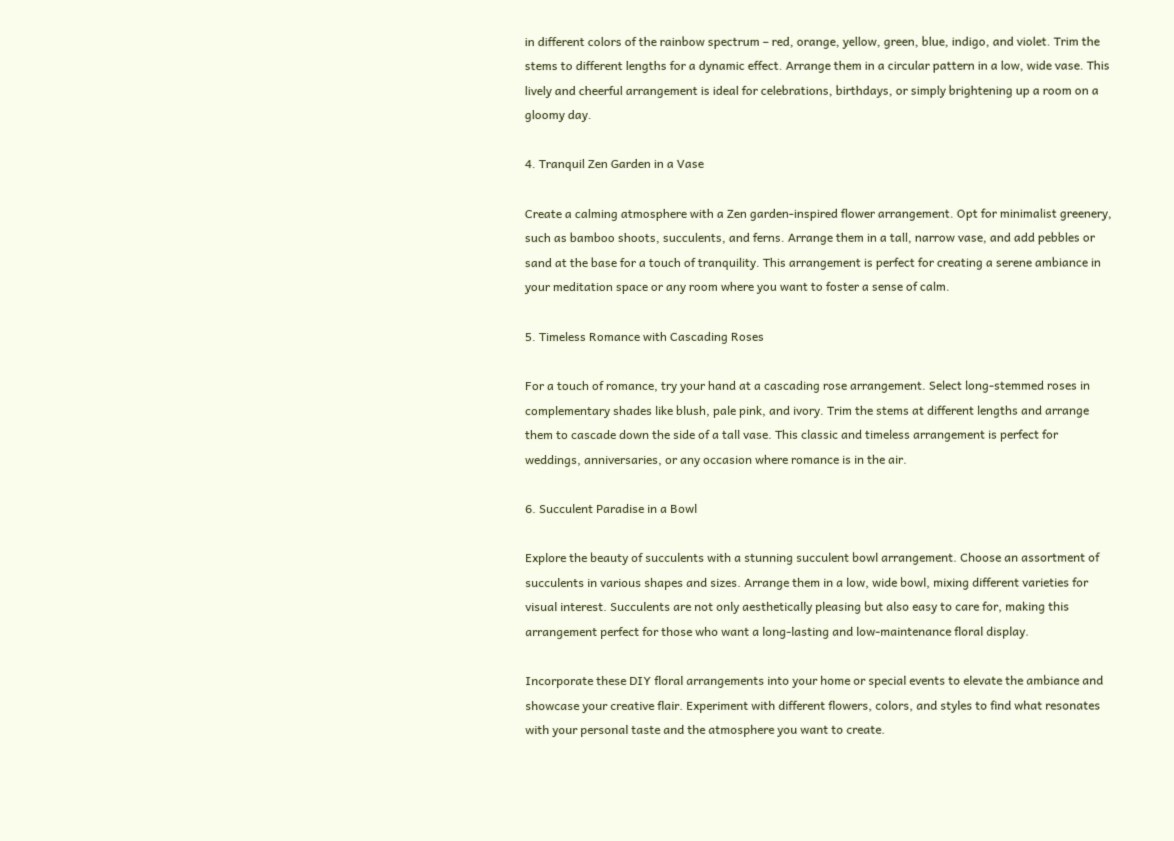in different colors of the rainbow spectrum – red, orange, yellow, green, blue, indigo, and violet. Trim the stems to different lengths for a dynamic effect. Arrange them in a circular pattern in a low, wide vase. This lively and cheerful arrangement is ideal for celebrations, birthdays, or simply brightening up a room on a gloomy day.

4. Tranquil Zen Garden in a Vase

Create a calming atmosphere with a Zen garden-inspired flower arrangement. Opt for minimalist greenery, such as bamboo shoots, succulents, and ferns. Arrange them in a tall, narrow vase, and add pebbles or sand at the base for a touch of tranquility. This arrangement is perfect for creating a serene ambiance in your meditation space or any room where you want to foster a sense of calm.

5. Timeless Romance with Cascading Roses

For a touch of romance, try your hand at a cascading rose arrangement. Select long-stemmed roses in complementary shades like blush, pale pink, and ivory. Trim the stems at different lengths and arrange them to cascade down the side of a tall vase. This classic and timeless arrangement is perfect for weddings, anniversaries, or any occasion where romance is in the air.

6. Succulent Paradise in a Bowl

Explore the beauty of succulents with a stunning succulent bowl arrangement. Choose an assortment of succulents in various shapes and sizes. Arrange them in a low, wide bowl, mixing different varieties for visual interest. Succulents are not only aesthetically pleasing but also easy to care for, making this arrangement perfect for those who want a long-lasting and low-maintenance floral display.

Incorporate these DIY floral arrangements into your home or special events to elevate the ambiance and showcase your creative flair. Experiment with different flowers, colors, and styles to find what resonates with your personal taste and the atmosphere you want to create.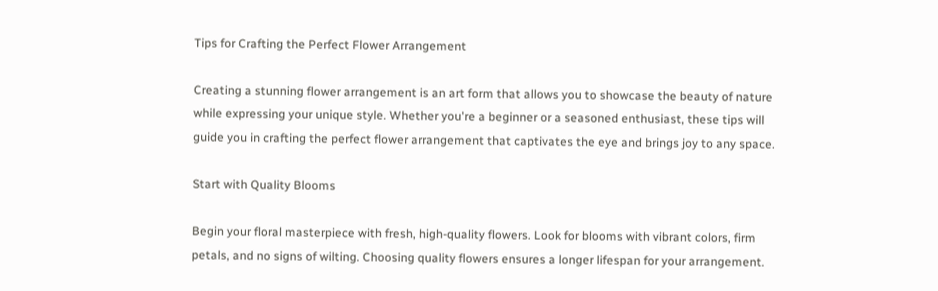Tips for Crafting the Perfect Flower Arrangement

Creating a stunning flower arrangement is an art form that allows you to showcase the beauty of nature while expressing your unique style. Whether you're a beginner or a seasoned enthusiast, these tips will guide you in crafting the perfect flower arrangement that captivates the eye and brings joy to any space.

Start with Quality Blooms

Begin your floral masterpiece with fresh, high-quality flowers. Look for blooms with vibrant colors, firm petals, and no signs of wilting. Choosing quality flowers ensures a longer lifespan for your arrangement.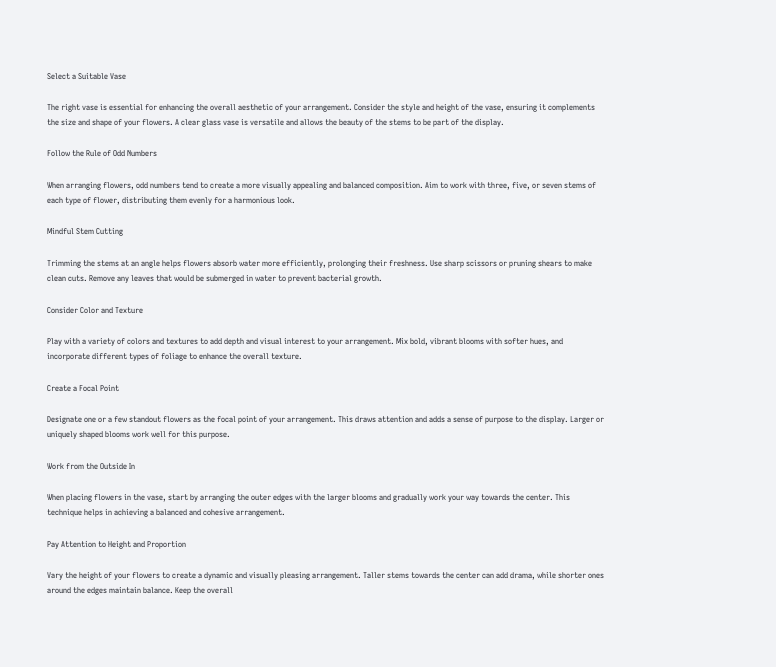Select a Suitable Vase

The right vase is essential for enhancing the overall aesthetic of your arrangement. Consider the style and height of the vase, ensuring it complements the size and shape of your flowers. A clear glass vase is versatile and allows the beauty of the stems to be part of the display.

Follow the Rule of Odd Numbers

When arranging flowers, odd numbers tend to create a more visually appealing and balanced composition. Aim to work with three, five, or seven stems of each type of flower, distributing them evenly for a harmonious look.

Mindful Stem Cutting

Trimming the stems at an angle helps flowers absorb water more efficiently, prolonging their freshness. Use sharp scissors or pruning shears to make clean cuts. Remove any leaves that would be submerged in water to prevent bacterial growth.

Consider Color and Texture

Play with a variety of colors and textures to add depth and visual interest to your arrangement. Mix bold, vibrant blooms with softer hues, and incorporate different types of foliage to enhance the overall texture.

Create a Focal Point

Designate one or a few standout flowers as the focal point of your arrangement. This draws attention and adds a sense of purpose to the display. Larger or uniquely shaped blooms work well for this purpose.

Work from the Outside In

When placing flowers in the vase, start by arranging the outer edges with the larger blooms and gradually work your way towards the center. This technique helps in achieving a balanced and cohesive arrangement.

Pay Attention to Height and Proportion

Vary the height of your flowers to create a dynamic and visually pleasing arrangement. Taller stems towards the center can add drama, while shorter ones around the edges maintain balance. Keep the overall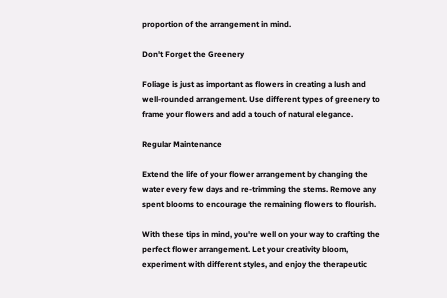proportion of the arrangement in mind.

Don't Forget the Greenery

Foliage is just as important as flowers in creating a lush and well-rounded arrangement. Use different types of greenery to frame your flowers and add a touch of natural elegance.

Regular Maintenance

Extend the life of your flower arrangement by changing the water every few days and re-trimming the stems. Remove any spent blooms to encourage the remaining flowers to flourish.

With these tips in mind, you're well on your way to crafting the perfect flower arrangement. Let your creativity bloom, experiment with different styles, and enjoy the therapeutic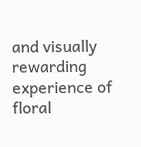and visually rewarding experience of floral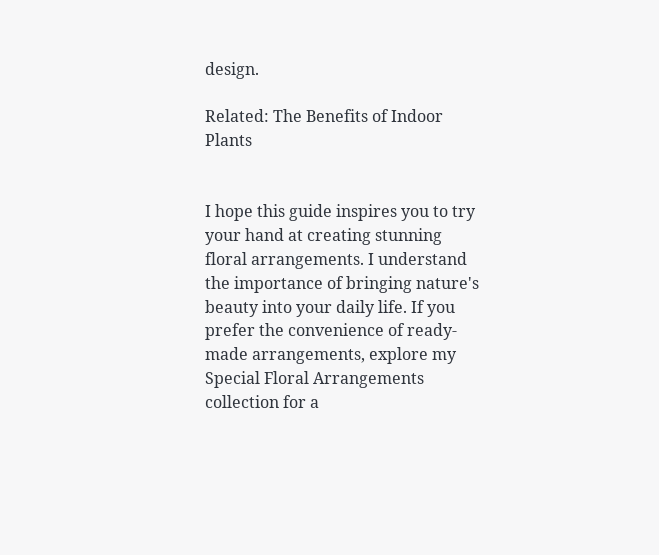design.

Related: The Benefits of Indoor Plants


I hope this guide inspires you to try your hand at creating stunning floral arrangements. I understand the importance of bringing nature's beauty into your daily life. If you prefer the convenience of ready-made arrangements, explore my Special Floral Arrangements collection for a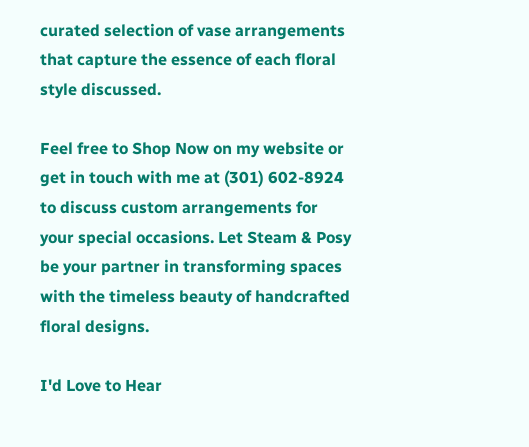curated selection of vase arrangements that capture the essence of each floral style discussed.

Feel free to Shop Now on my website or get in touch with me at (301) 602-8924 to discuss custom arrangements for your special occasions. Let Steam & Posy be your partner in transforming spaces with the timeless beauty of handcrafted floral designs.

I'd Love to Hear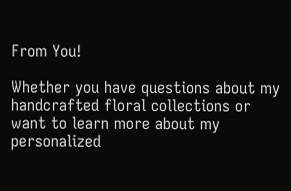From You!

Whether you have questions about my handcrafted floral collections or want to learn more about my personalized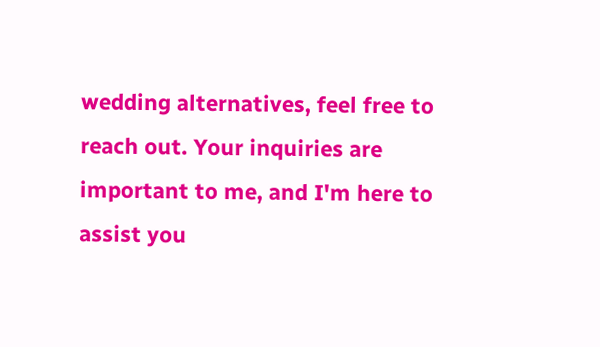wedding alternatives, feel free to reach out. Your inquiries are important to me, and I'm here to assist you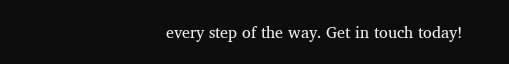every step of the way. Get in touch today!